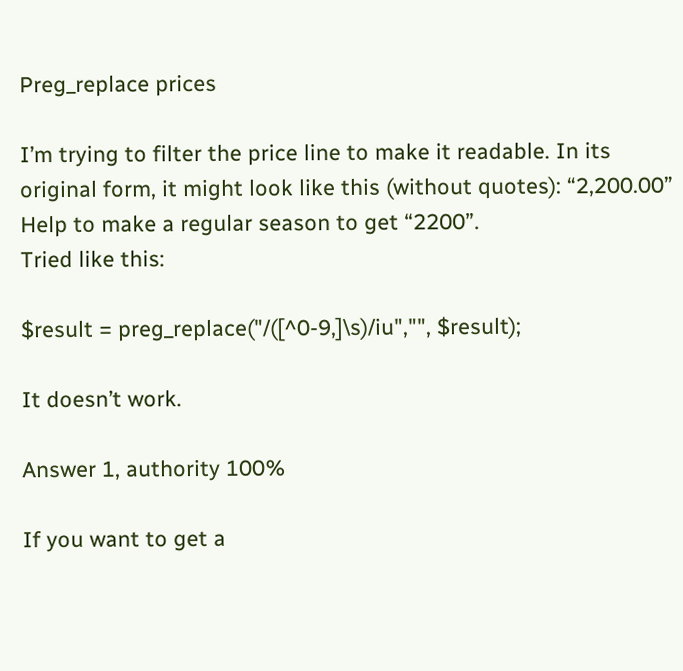Preg_replace prices

I’m trying to filter the price line to make it readable. In its original form, it might look like this (without quotes): “2,200.00”
Help to make a regular season to get “2200”.
Tried like this:

$result = preg_replace("/([^0-9,]\s)/iu","", $result);

It doesn’t work.

Answer 1, authority 100%

If you want to get a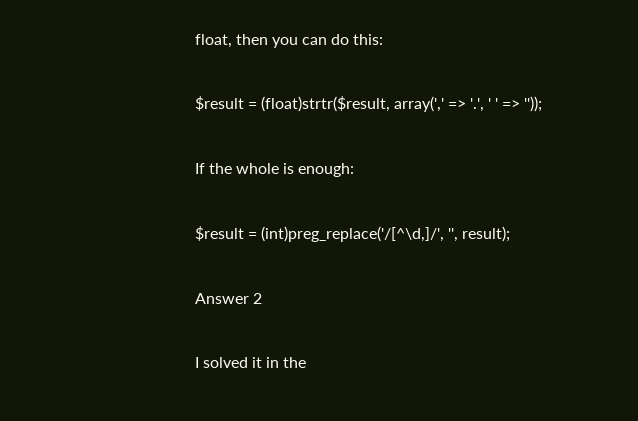float, then you can do this:

$result = (float)strtr($result, array(',' => '.', ' ' => ''));

If the whole is enough:

$result = (int)preg_replace('/[^\d,]/', '', result);

Answer 2

I solved it in the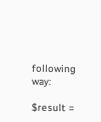following way:

$result =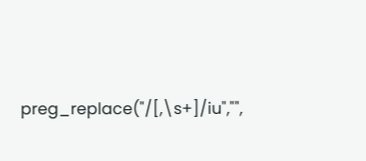preg_replace("/[,\s+]/iu","",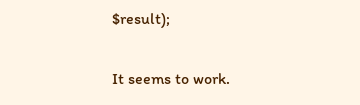$result);

It seems to work.